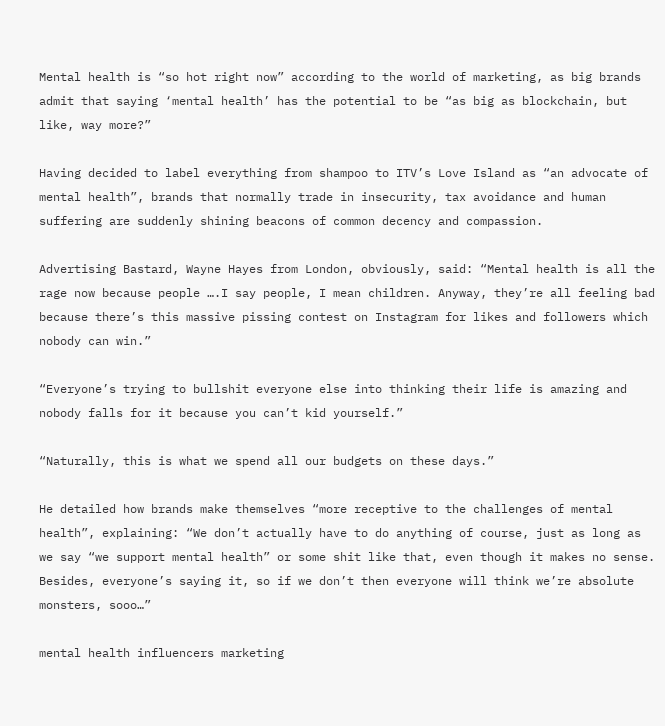Mental health is “so hot right now” according to the world of marketing, as big brands admit that saying ‘mental health’ has the potential to be “as big as blockchain, but like, way more?”

Having decided to label everything from shampoo to ITV’s Love Island as “an advocate of mental health”, brands that normally trade in insecurity, tax avoidance and human suffering are suddenly shining beacons of common decency and compassion.

Advertising Bastard, Wayne Hayes from London, obviously, said: “Mental health is all the rage now because people ….I say people, I mean children. Anyway, they’re all feeling bad because there’s this massive pissing contest on Instagram for likes and followers which nobody can win.”

“Everyone’s trying to bullshit everyone else into thinking their life is amazing and nobody falls for it because you can’t kid yourself.”

“Naturally, this is what we spend all our budgets on these days.”

He detailed how brands make themselves “more receptive to the challenges of mental health”, explaining: “We don’t actually have to do anything of course, just as long as we say “we support mental health” or some shit like that, even though it makes no sense. Besides, everyone’s saying it, so if we don’t then everyone will think we’re absolute monsters, sooo…”

mental health influencers marketing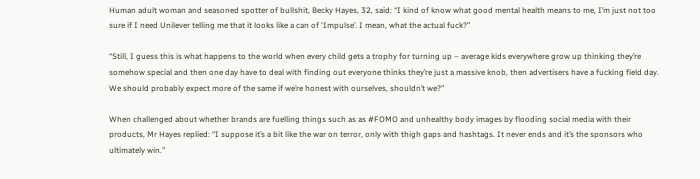Human adult woman and seasoned spotter of bullshit, Becky Hayes, 32, said: “I kind of know what good mental health means to me, I’m just not too sure if I need Unilever telling me that it looks like a can of ‘Impulse’. I mean, what the actual fuck?”

“Still, I guess this is what happens to the world when every child gets a trophy for turning up – average kids everywhere grow up thinking they’re somehow special and then one day have to deal with finding out everyone thinks they’re just a massive knob, then advertisers have a fucking field day. We should probably expect more of the same if we’re honest with ourselves, shouldn’t we?”

When challenged about whether brands are fuelling things such as as #FOMO and unhealthy body images by flooding social media with their products, Mr Hayes replied: “I suppose it’s a bit like the war on terror, only with thigh gaps and hashtags. It never ends and it’s the sponsors who ultimately win.”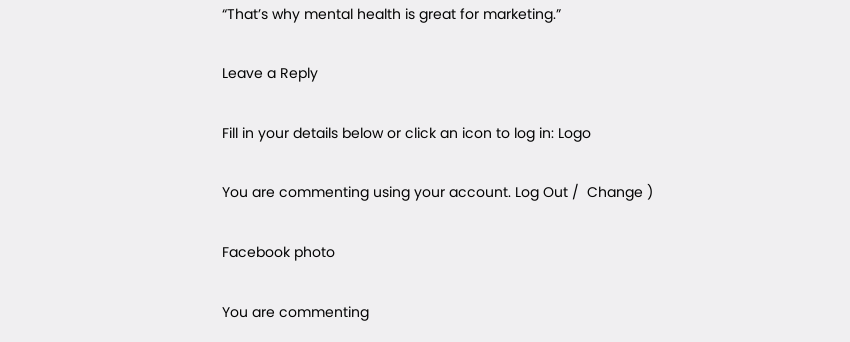“That’s why mental health is great for marketing.”

Leave a Reply

Fill in your details below or click an icon to log in: Logo

You are commenting using your account. Log Out /  Change )

Facebook photo

You are commenting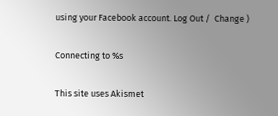using your Facebook account. Log Out /  Change )

Connecting to %s

This site uses Akismet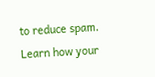to reduce spam. Learn how your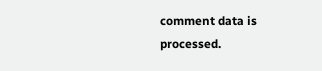comment data is processed.